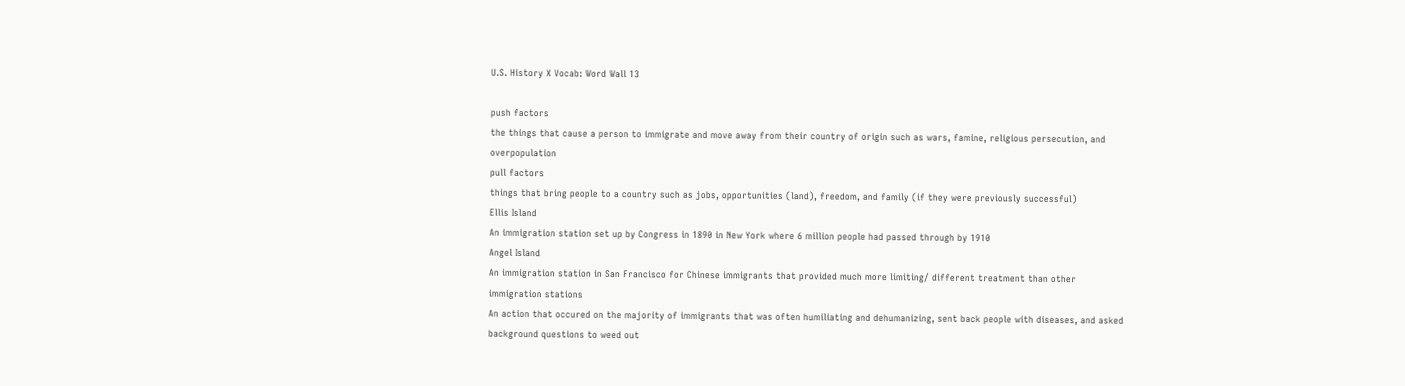U.S. History X Vocab: Word Wall 13

push factors
the things that cause a person to immigrate and move away from their country of origin such as wars, famine, religious persecution, and overpopulation
pull factors
things that bring people to a country such as jobs, opportunities (land), freedom, and family (if they were previously successful)
Ellis Island
An immigration station set up by Congress in 1890 in New York where 6 million people had passed through by 1910
Angel Island
An immigration station in San Francisco for Chinese immigrants that provided much more limiting/ different treatment than other immigration stations
An action that occured on the majority of immigrants that was often humiliating and dehumanizing, sent back people with diseases, and asked background questions to weed out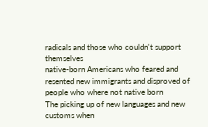radicals and those who couldn't support themselves
native-born Americans who feared and resented new immigrants and disproved of people who where not native born
The picking up of new languages and new customs when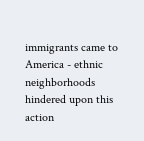immigrants came to America - ethnic neighborhoods hindered upon this action